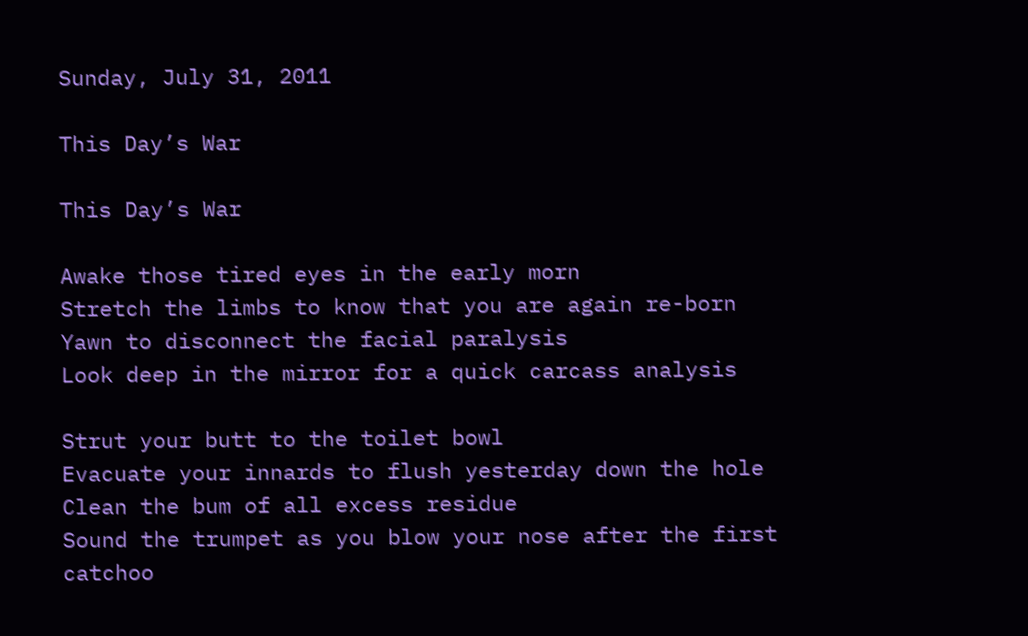Sunday, July 31, 2011

This Day’s War

This Day’s War

Awake those tired eyes in the early morn
Stretch the limbs to know that you are again re-born
Yawn to disconnect the facial paralysis
Look deep in the mirror for a quick carcass analysis

Strut your butt to the toilet bowl
Evacuate your innards to flush yesterday down the hole
Clean the bum of all excess residue
Sound the trumpet as you blow your nose after the first catchoo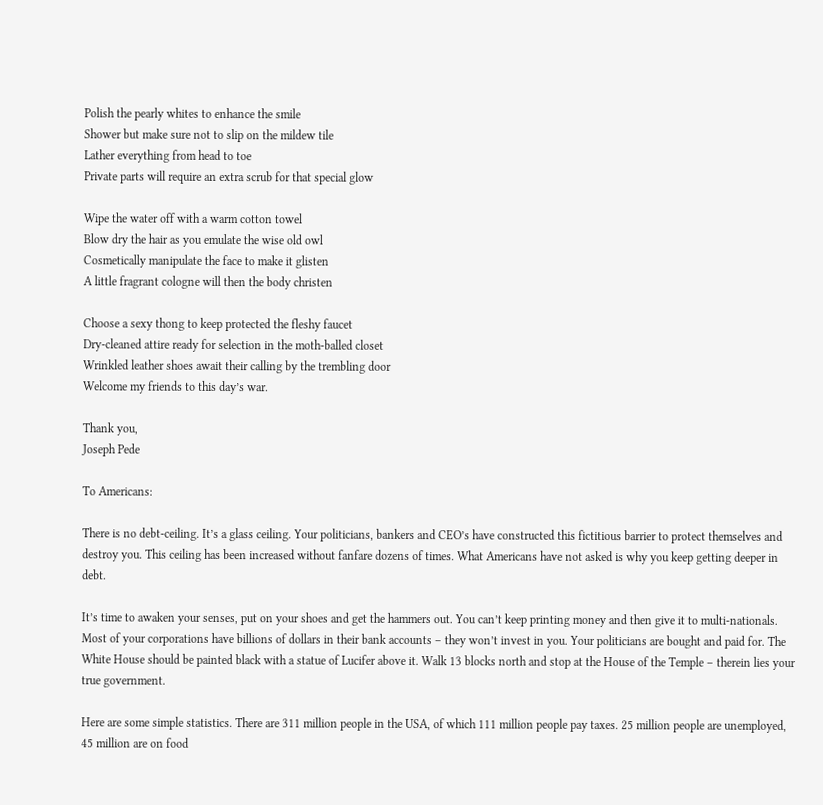Polish the pearly whites to enhance the smile
Shower but make sure not to slip on the mildew tile
Lather everything from head to toe
Private parts will require an extra scrub for that special glow

Wipe the water off with a warm cotton towel
Blow dry the hair as you emulate the wise old owl
Cosmetically manipulate the face to make it glisten
A little fragrant cologne will then the body christen

Choose a sexy thong to keep protected the fleshy faucet
Dry-cleaned attire ready for selection in the moth-balled closet
Wrinkled leather shoes await their calling by the trembling door
Welcome my friends to this day’s war.

Thank you,
Joseph Pede

To Americans:

There is no debt-ceiling. It’s a glass ceiling. Your politicians, bankers and CEO’s have constructed this fictitious barrier to protect themselves and destroy you. This ceiling has been increased without fanfare dozens of times. What Americans have not asked is why you keep getting deeper in debt.

It’s time to awaken your senses, put on your shoes and get the hammers out. You can’t keep printing money and then give it to multi-nationals. Most of your corporations have billions of dollars in their bank accounts – they won’t invest in you. Your politicians are bought and paid for. The White House should be painted black with a statue of Lucifer above it. Walk 13 blocks north and stop at the House of the Temple – therein lies your true government.

Here are some simple statistics. There are 311 million people in the USA, of which 111 million people pay taxes. 25 million people are unemployed, 45 million are on food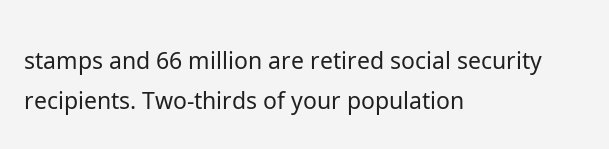stamps and 66 million are retired social security recipients. Two-thirds of your population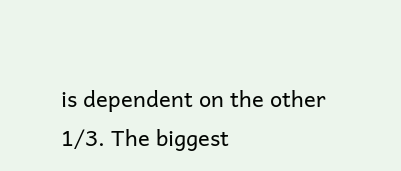is dependent on the other 1/3. The biggest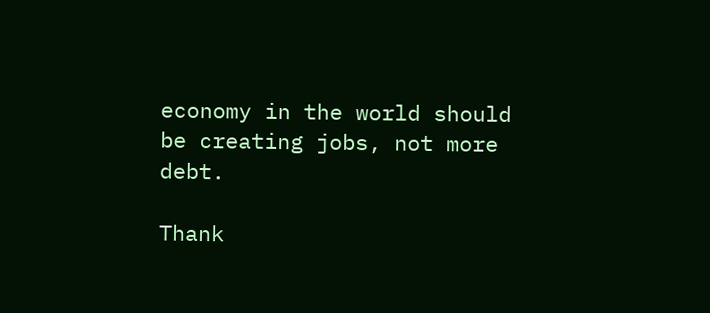economy in the world should be creating jobs, not more debt.

Thank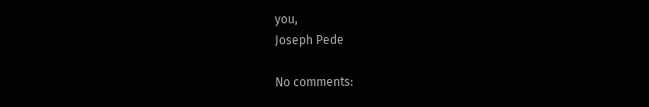you,
Joseph Pede

No comments: